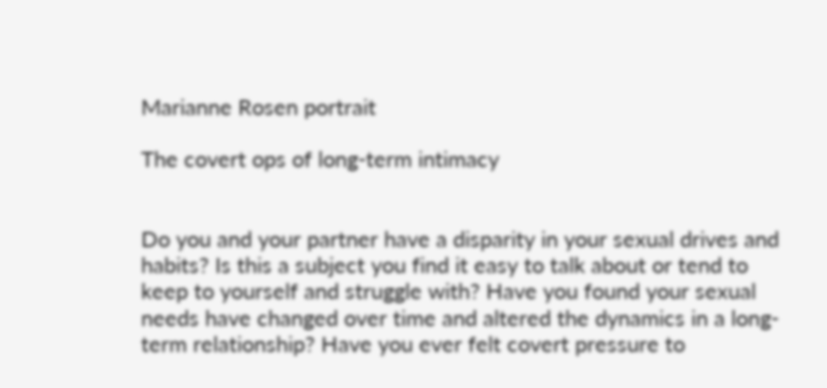Marianne Rosen portrait

The covert ops of long-term intimacy


Do you and your partner have a disparity in your sexual drives and habits? Is this a subject you find it easy to talk about or tend to keep to yourself and struggle with? Have you found your sexual needs have changed over time and altered the dynamics in a long-term relationship? Have you ever felt covert pressure to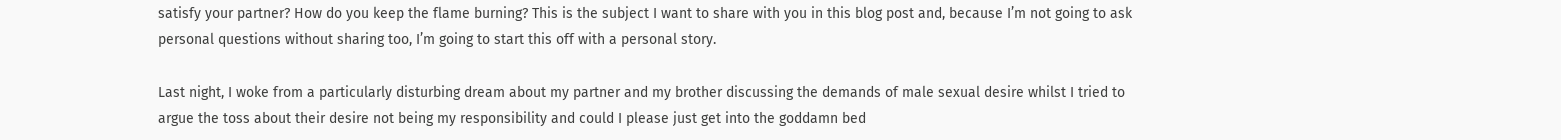satisfy your partner? How do you keep the flame burning? This is the subject I want to share with you in this blog post and, because I’m not going to ask personal questions without sharing too, I’m going to start this off with a personal story.

Last night, I woke from a particularly disturbing dream about my partner and my brother discussing the demands of male sexual desire whilst I tried to argue the toss about their desire not being my responsibility and could I please just get into the goddamn bed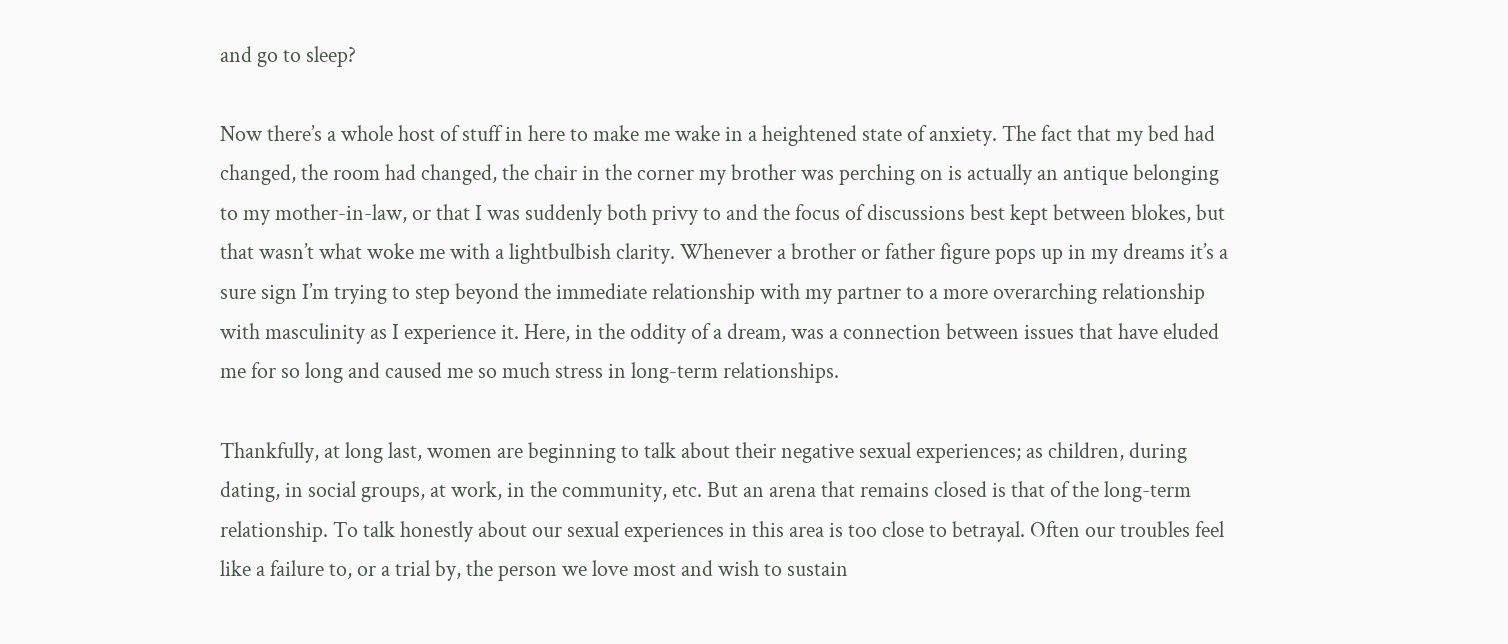and go to sleep?

Now there’s a whole host of stuff in here to make me wake in a heightened state of anxiety. The fact that my bed had changed, the room had changed, the chair in the corner my brother was perching on is actually an antique belonging to my mother-in-law, or that I was suddenly both privy to and the focus of discussions best kept between blokes, but that wasn’t what woke me with a lightbulbish clarity. Whenever a brother or father figure pops up in my dreams it’s a sure sign I’m trying to step beyond the immediate relationship with my partner to a more overarching relationship with masculinity as I experience it. Here, in the oddity of a dream, was a connection between issues that have eluded me for so long and caused me so much stress in long-term relationships.

Thankfully, at long last, women are beginning to talk about their negative sexual experiences; as children, during dating, in social groups, at work, in the community, etc. But an arena that remains closed is that of the long-term relationship. To talk honestly about our sexual experiences in this area is too close to betrayal. Often our troubles feel like a failure to, or a trial by, the person we love most and wish to sustain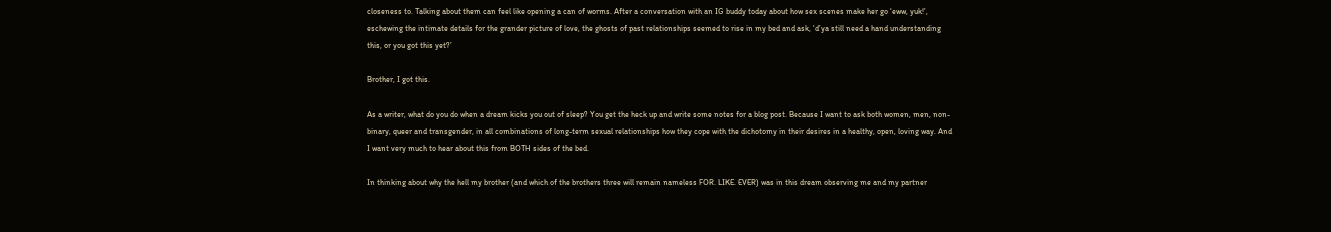closeness to. Talking about them can feel like opening a can of worms. After a conversation with an IG buddy today about how sex scenes make her go ‘eww, yuk!’, eschewing the intimate details for the grander picture of love, the ghosts of past relationships seemed to rise in my bed and ask, ‘d’ya still need a hand understanding this, or you got this yet?’

Brother, I got this.

As a writer, what do you do when a dream kicks you out of sleep? You get the heck up and write some notes for a blog post. Because I want to ask both women, men, non-binary, queer and transgender, in all combinations of long-term sexual relationships how they cope with the dichotomy in their desires in a healthy, open, loving way. And I want very much to hear about this from BOTH sides of the bed.

In thinking about why the hell my brother (and which of the brothers three will remain nameless FOR. LIKE. EVER) was in this dream observing me and my partner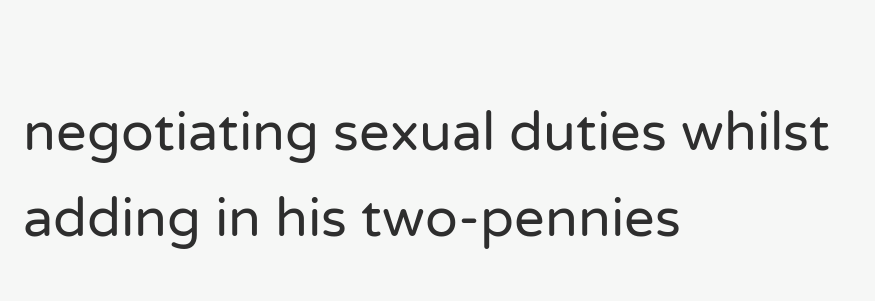negotiating sexual duties whilst adding in his two-pennies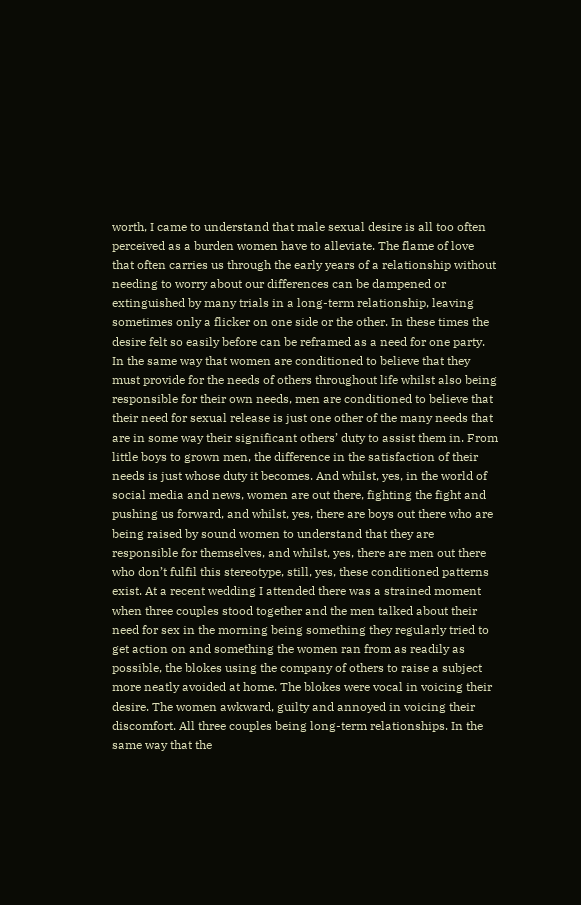worth, I came to understand that male sexual desire is all too often perceived as a burden women have to alleviate. The flame of love that often carries us through the early years of a relationship without needing to worry about our differences can be dampened or extinguished by many trials in a long-term relationship, leaving sometimes only a flicker on one side or the other. In these times the desire felt so easily before can be reframed as a need for one party. In the same way that women are conditioned to believe that they must provide for the needs of others throughout life whilst also being responsible for their own needs, men are conditioned to believe that their need for sexual release is just one other of the many needs that are in some way their significant others’ duty to assist them in. From little boys to grown men, the difference in the satisfaction of their needs is just whose duty it becomes. And whilst, yes, in the world of social media and news, women are out there, fighting the fight and pushing us forward, and whilst, yes, there are boys out there who are being raised by sound women to understand that they are responsible for themselves, and whilst, yes, there are men out there who don’t fulfil this stereotype, still, yes, these conditioned patterns exist. At a recent wedding I attended there was a strained moment when three couples stood together and the men talked about their need for sex in the morning being something they regularly tried to get action on and something the women ran from as readily as possible, the blokes using the company of others to raise a subject more neatly avoided at home. The blokes were vocal in voicing their desire. The women awkward, guilty and annoyed in voicing their discomfort. All three couples being long-term relationships. In the same way that the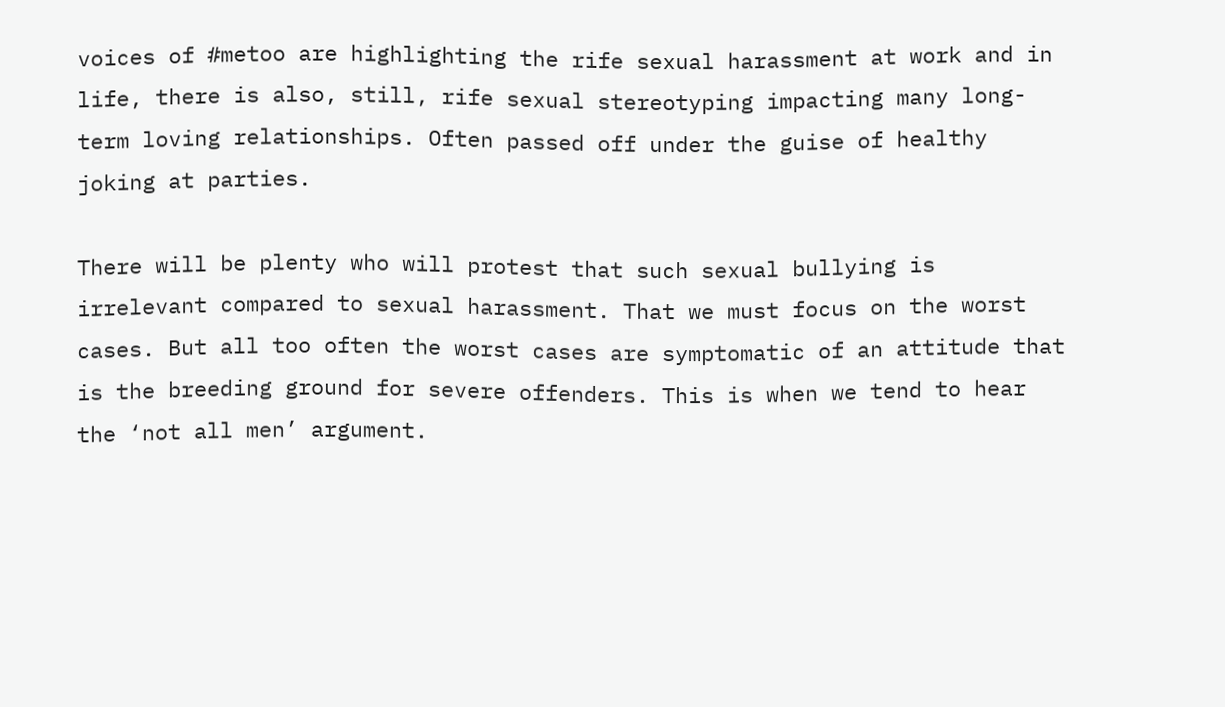voices of #metoo are highlighting the rife sexual harassment at work and in life, there is also, still, rife sexual stereotyping impacting many long-term loving relationships. Often passed off under the guise of healthy joking at parties.

There will be plenty who will protest that such sexual bullying is irrelevant compared to sexual harassment. That we must focus on the worst cases. But all too often the worst cases are symptomatic of an attitude that is the breeding ground for severe offenders. This is when we tend to hear the ‘not all men’ argument.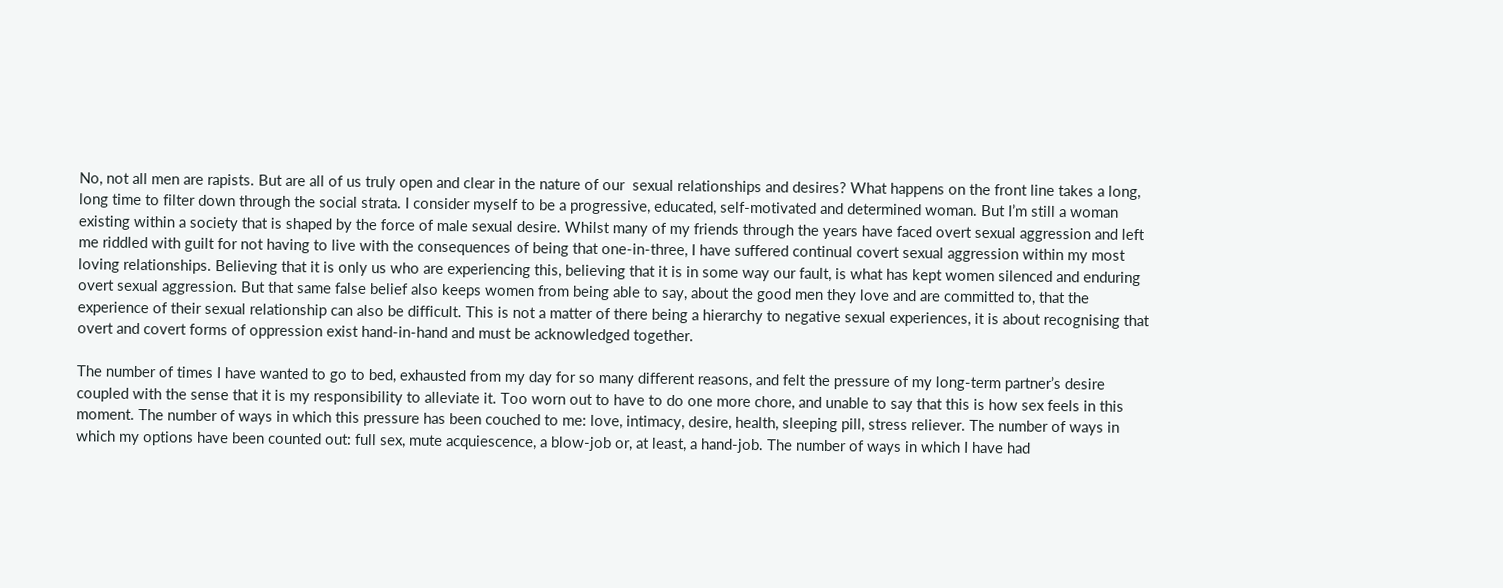No, not all men are rapists. But are all of us truly open and clear in the nature of our  sexual relationships and desires? What happens on the front line takes a long, long time to filter down through the social strata. I consider myself to be a progressive, educated, self-motivated and determined woman. But I’m still a woman existing within a society that is shaped by the force of male sexual desire. Whilst many of my friends through the years have faced overt sexual aggression and left me riddled with guilt for not having to live with the consequences of being that one-in-three, I have suffered continual covert sexual aggression within my most loving relationships. Believing that it is only us who are experiencing this, believing that it is in some way our fault, is what has kept women silenced and enduring overt sexual aggression. But that same false belief also keeps women from being able to say, about the good men they love and are committed to, that the experience of their sexual relationship can also be difficult. This is not a matter of there being a hierarchy to negative sexual experiences, it is about recognising that overt and covert forms of oppression exist hand-in-hand and must be acknowledged together.

The number of times I have wanted to go to bed, exhausted from my day for so many different reasons, and felt the pressure of my long-term partner’s desire coupled with the sense that it is my responsibility to alleviate it. Too worn out to have to do one more chore, and unable to say that this is how sex feels in this moment. The number of ways in which this pressure has been couched to me: love, intimacy, desire, health, sleeping pill, stress reliever. The number of ways in which my options have been counted out: full sex, mute acquiescence, a blow-job or, at least, a hand-job. The number of ways in which I have had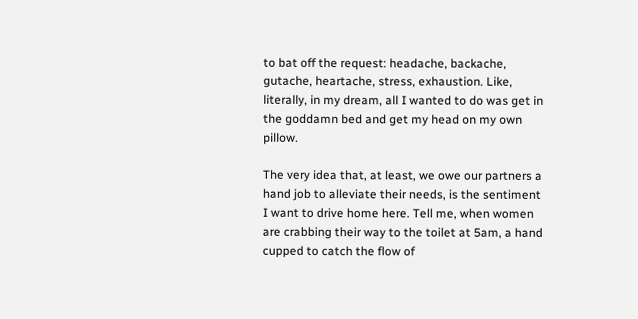to bat off the request: headache, backache, gutache, heartache, stress, exhaustion. Like, literally, in my dream, all I wanted to do was get in the goddamn bed and get my head on my own pillow.

The very idea that, at least, we owe our partners a hand job to alleviate their needs, is the sentiment I want to drive home here. Tell me, when women are crabbing their way to the toilet at 5am, a hand cupped to catch the flow of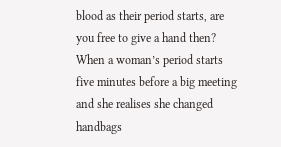blood as their period starts, are you free to give a hand then? When a woman’s period starts five minutes before a big meeting and she realises she changed handbags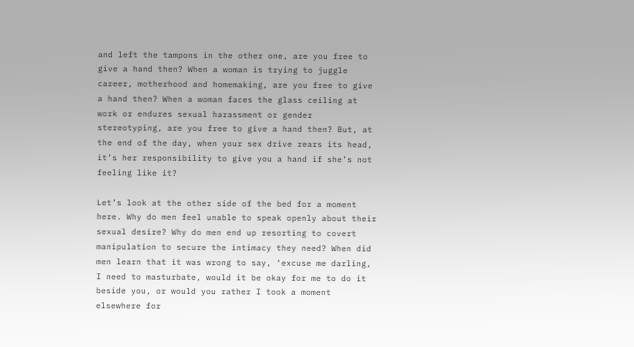and left the tampons in the other one, are you free to give a hand then? When a woman is trying to juggle career, motherhood and homemaking, are you free to give a hand then? When a woman faces the glass ceiling at work or endures sexual harassment or gender stereotyping, are you free to give a hand then? But, at the end of the day, when your sex drive rears its head, it’s her responsibility to give you a hand if she’s not feeling like it?

Let’s look at the other side of the bed for a moment here. Why do men feel unable to speak openly about their sexual desire? Why do men end up resorting to covert manipulation to secure the intimacy they need? When did men learn that it was wrong to say, ‘excuse me darling, I need to masturbate, would it be okay for me to do it beside you, or would you rather I took a moment elsewhere for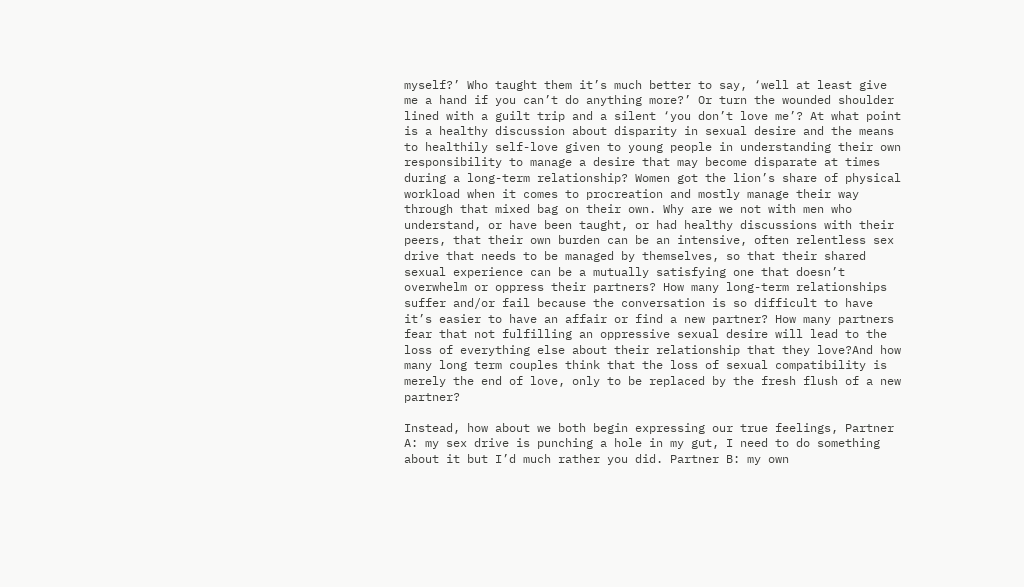myself?’ Who taught them it’s much better to say, ‘well at least give me a hand if you can’t do anything more?’ Or turn the wounded shoulder lined with a guilt trip and a silent ‘you don’t love me’? At what point is a healthy discussion about disparity in sexual desire and the means to healthily self-love given to young people in understanding their own responsibility to manage a desire that may become disparate at times during a long-term relationship? Women got the lion’s share of physical workload when it comes to procreation and mostly manage their way through that mixed bag on their own. Why are we not with men who understand, or have been taught, or had healthy discussions with their peers, that their own burden can be an intensive, often relentless sex drive that needs to be managed by themselves, so that their shared sexual experience can be a mutually satisfying one that doesn’t overwhelm or oppress their partners? How many long-term relationships suffer and/or fail because the conversation is so difficult to have it’s easier to have an affair or find a new partner? How many partners fear that not fulfilling an oppressive sexual desire will lead to the loss of everything else about their relationship that they love?And how many long term couples think that the loss of sexual compatibility is merely the end of love, only to be replaced by the fresh flush of a new partner?

Instead, how about we both begin expressing our true feelings, Partner A: my sex drive is punching a hole in my gut, I need to do something about it but I’d much rather you did. Partner B: my own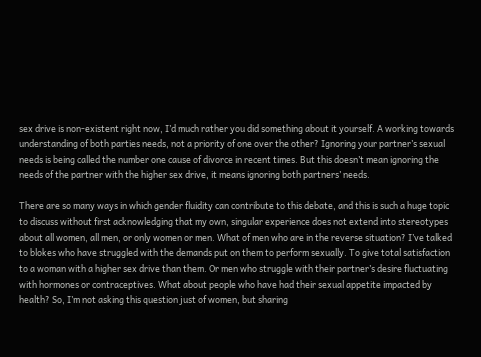sex drive is non-existent right now, I’d much rather you did something about it yourself. A working towards understanding of both parties needs, not a priority of one over the other? Ignoring your partner’s sexual needs is being called the number one cause of divorce in recent times. But this doesn’t mean ignoring the needs of the partner with the higher sex drive, it means ignoring both partners’ needs.

There are so many ways in which gender fluidity can contribute to this debate, and this is such a huge topic to discuss without first acknowledging that my own, singular experience does not extend into stereotypes about all women, all men, or only women or men. What of men who are in the reverse situation? I’ve talked to blokes who have struggled with the demands put on them to perform sexually. To give total satisfaction to a woman with a higher sex drive than them. Or men who struggle with their partner’s desire fluctuating with hormones or contraceptives. What about people who have had their sexual appetite impacted by health? So, I’m not asking this question just of women, but sharing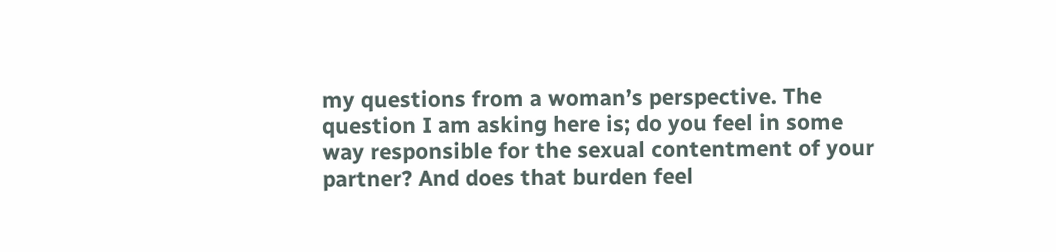my questions from a woman’s perspective. The question I am asking here is; do you feel in some way responsible for the sexual contentment of your partner? And does that burden feel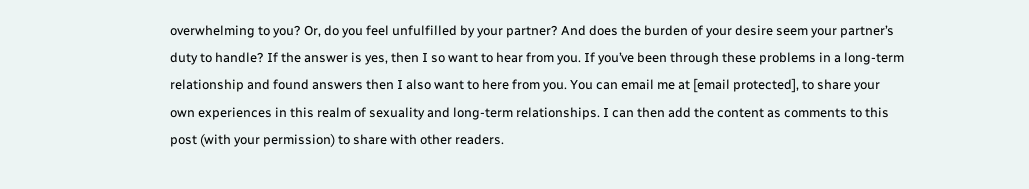overwhelming to you? Or, do you feel unfulfilled by your partner? And does the burden of your desire seem your partner’s duty to handle? If the answer is yes, then I so want to hear from you. If you’ve been through these problems in a long-term relationship and found answers then I also want to here from you. You can email me at [email protected], to share your own experiences in this realm of sexuality and long-term relationships. I can then add the content as comments to this post (with your permission) to share with other readers.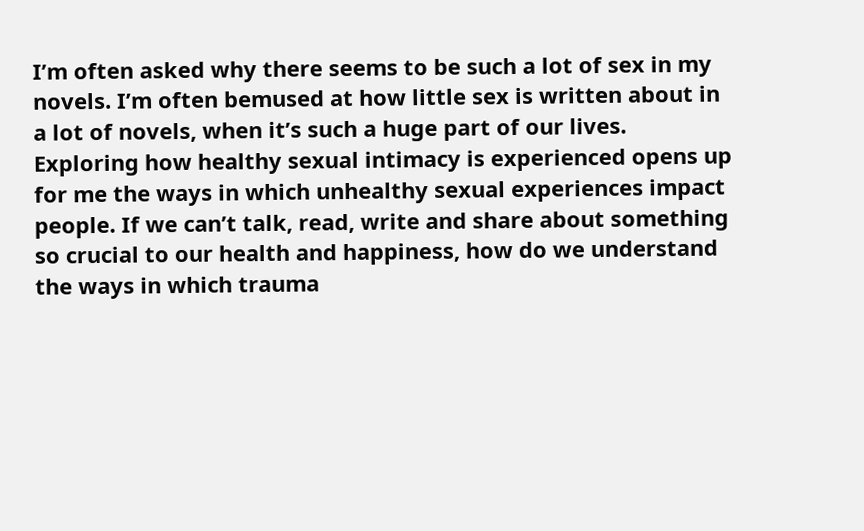I’m often asked why there seems to be such a lot of sex in my novels. I’m often bemused at how little sex is written about in a lot of novels, when it’s such a huge part of our lives. Exploring how healthy sexual intimacy is experienced opens up for me the ways in which unhealthy sexual experiences impact people. If we can’t talk, read, write and share about something so crucial to our health and happiness, how do we understand the ways in which trauma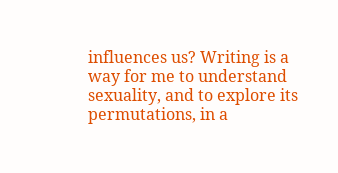influences us? Writing is a way for me to understand sexuality, and to explore its permutations, in a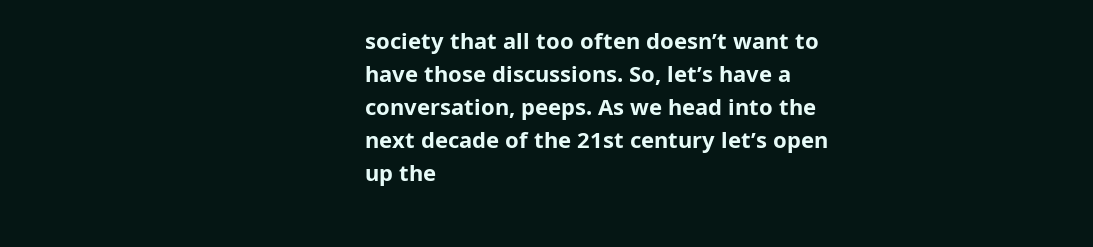society that all too often doesn’t want to have those discussions. So, let’s have a conversation, peeps. As we head into the next decade of the 21st century let’s open up the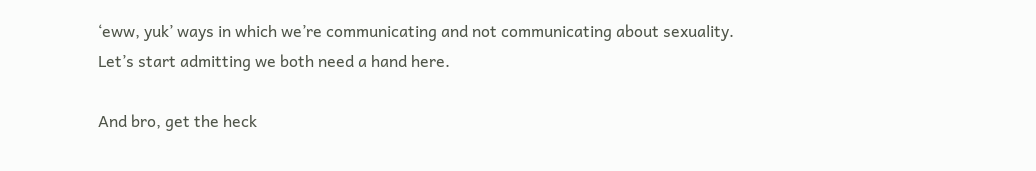‘eww, yuk’ ways in which we’re communicating and not communicating about sexuality. Let’s start admitting we both need a hand here.

And bro, get the heck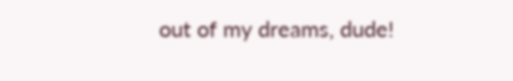out of my dreams, dude!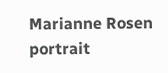Marianne Rosen portrait